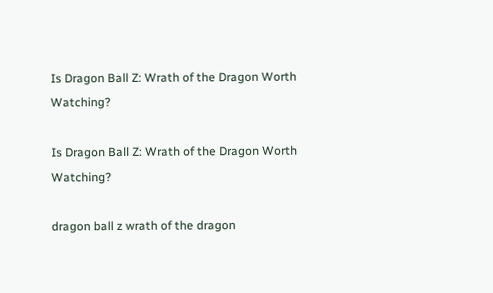Is Dragon Ball Z: Wrath of the Dragon Worth Watching?

Is Dragon Ball Z: Wrath of the Dragon Worth Watching?

dragon ball z wrath of the dragon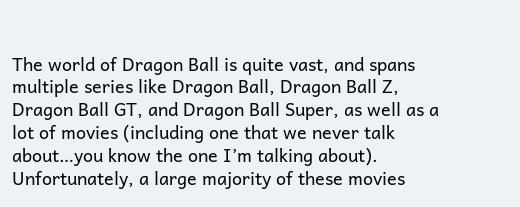The world of Dragon Ball is quite vast, and spans multiple series like Dragon Ball, Dragon Ball Z, Dragon Ball GT, and Dragon Ball Super, as well as a lot of movies (including one that we never talk about…you know the one I’m talking about). Unfortunately, a large majority of these movies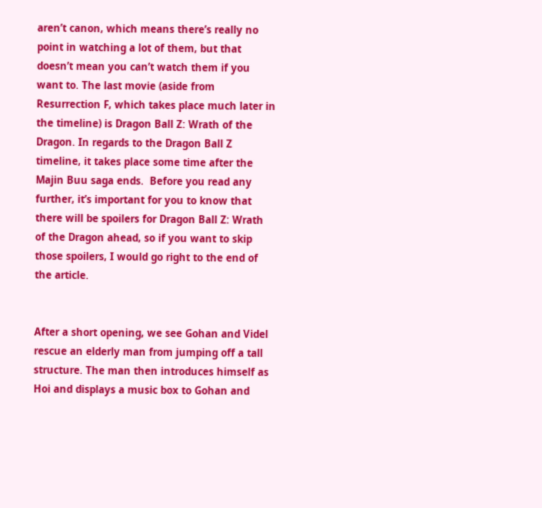aren’t canon, which means there’s really no point in watching a lot of them, but that doesn’t mean you can’t watch them if you want to. The last movie (aside from Resurrection F, which takes place much later in the timeline) is Dragon Ball Z: Wrath of the Dragon. In regards to the Dragon Ball Z timeline, it takes place some time after the Majin Buu saga ends.  Before you read any further, it’s important for you to know that there will be spoilers for Dragon Ball Z: Wrath of the Dragon ahead, so if you want to skip those spoilers, I would go right to the end of the article.


After a short opening, we see Gohan and Videl rescue an elderly man from jumping off a tall structure. The man then introduces himself as Hoi and displays a music box to Gohan and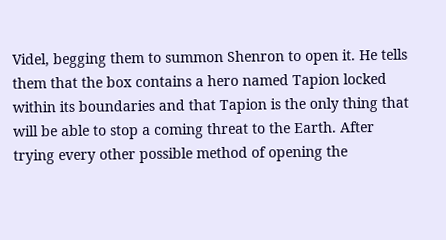Videl, begging them to summon Shenron to open it. He tells them that the box contains a hero named Tapion locked within its boundaries and that Tapion is the only thing that will be able to stop a coming threat to the Earth. After trying every other possible method of opening the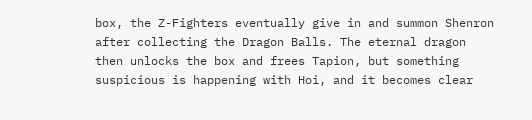box, the Z-Fighters eventually give in and summon Shenron after collecting the Dragon Balls. The eternal dragon then unlocks the box and frees Tapion, but something suspicious is happening with Hoi, and it becomes clear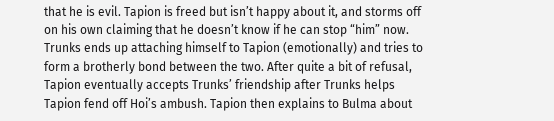that he is evil. Tapion is freed but isn’t happy about it, and storms off on his own claiming that he doesn’t know if he can stop “him” now. Trunks ends up attaching himself to Tapion (emotionally) and tries to form a brotherly bond between the two. After quite a bit of refusal, Tapion eventually accepts Trunks’ friendship after Trunks helps Tapion fend off Hoi’s ambush. Tapion then explains to Bulma about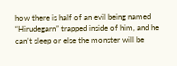how there is half of an evil being named “Hirudegarn” trapped inside of him, and he can’t sleep or else the monster will be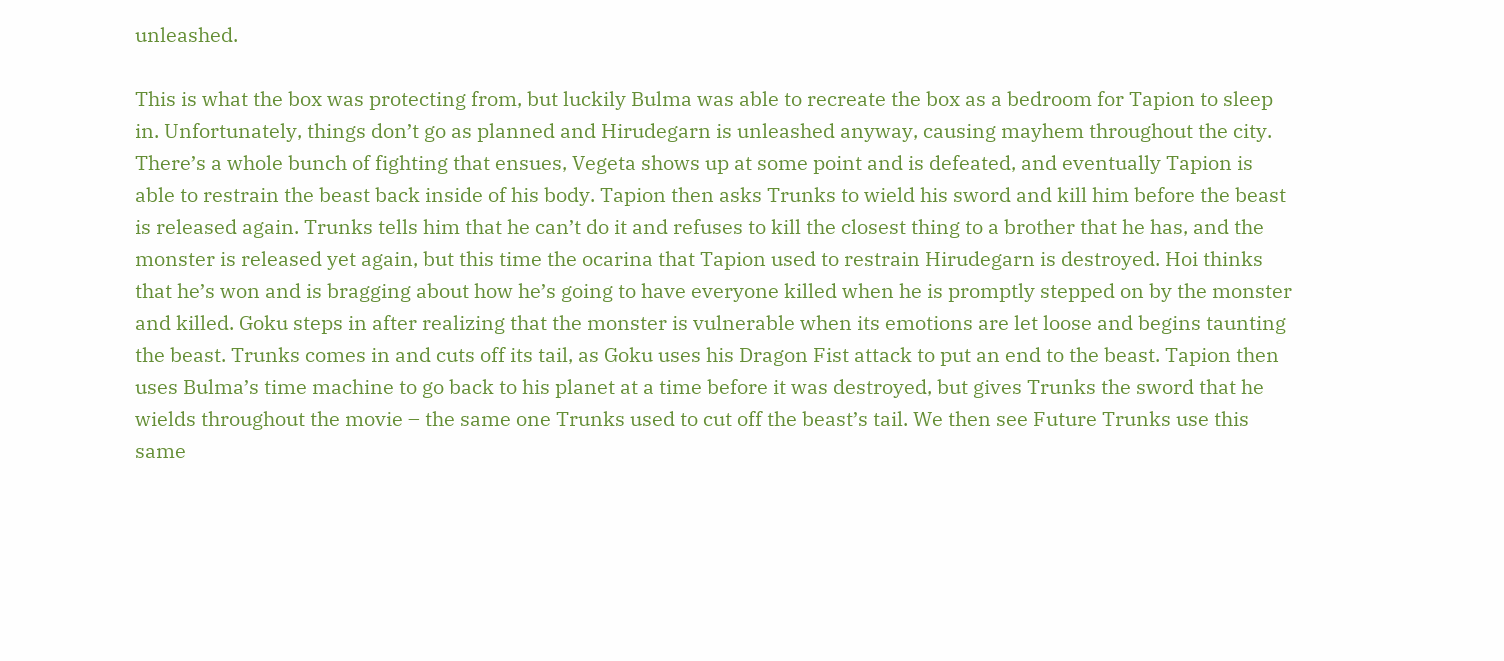unleashed.

This is what the box was protecting from, but luckily Bulma was able to recreate the box as a bedroom for Tapion to sleep in. Unfortunately, things don’t go as planned and Hirudegarn is unleashed anyway, causing mayhem throughout the city. There’s a whole bunch of fighting that ensues, Vegeta shows up at some point and is defeated, and eventually Tapion is able to restrain the beast back inside of his body. Tapion then asks Trunks to wield his sword and kill him before the beast is released again. Trunks tells him that he can’t do it and refuses to kill the closest thing to a brother that he has, and the monster is released yet again, but this time the ocarina that Tapion used to restrain Hirudegarn is destroyed. Hoi thinks that he’s won and is bragging about how he’s going to have everyone killed when he is promptly stepped on by the monster and killed. Goku steps in after realizing that the monster is vulnerable when its emotions are let loose and begins taunting the beast. Trunks comes in and cuts off its tail, as Goku uses his Dragon Fist attack to put an end to the beast. Tapion then uses Bulma’s time machine to go back to his planet at a time before it was destroyed, but gives Trunks the sword that he wields throughout the movie – the same one Trunks used to cut off the beast’s tail. We then see Future Trunks use this same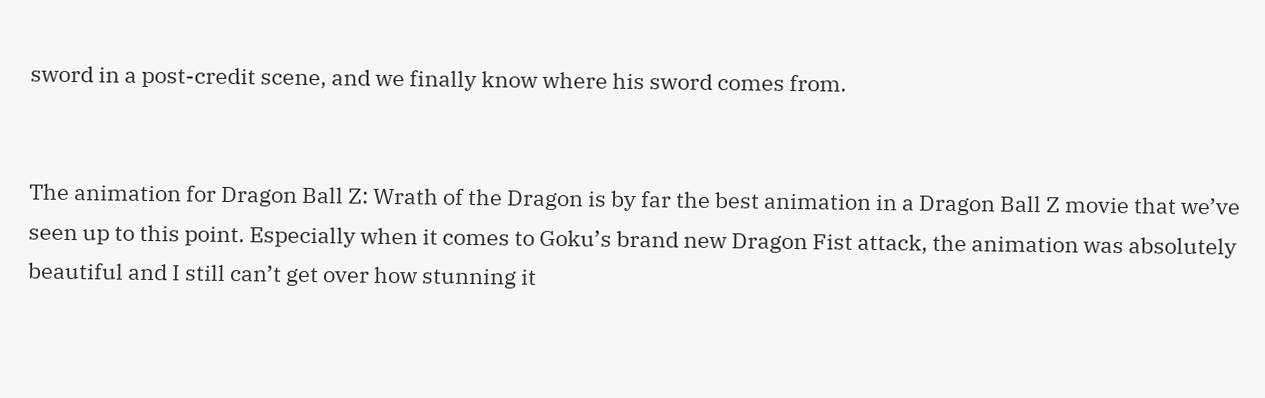sword in a post-credit scene, and we finally know where his sword comes from.


The animation for Dragon Ball Z: Wrath of the Dragon is by far the best animation in a Dragon Ball Z movie that we’ve seen up to this point. Especially when it comes to Goku’s brand new Dragon Fist attack, the animation was absolutely beautiful and I still can’t get over how stunning it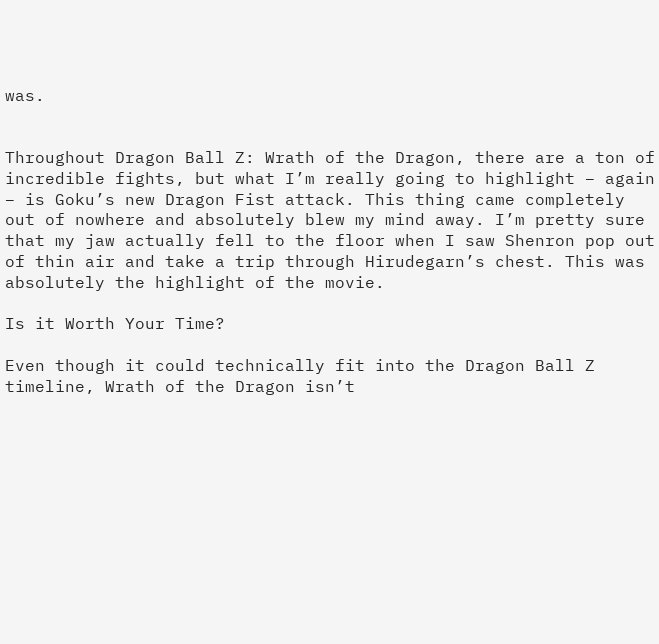was.


Throughout Dragon Ball Z: Wrath of the Dragon, there are a ton of incredible fights, but what I’m really going to highlight – again – is Goku’s new Dragon Fist attack. This thing came completely out of nowhere and absolutely blew my mind away. I’m pretty sure that my jaw actually fell to the floor when I saw Shenron pop out of thin air and take a trip through Hirudegarn’s chest. This was absolutely the highlight of the movie.

Is it Worth Your Time?

Even though it could technically fit into the Dragon Ball Z timeline, Wrath of the Dragon isn’t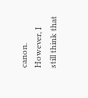canon. However, I still think that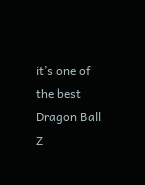it’s one of the best Dragon Ball Z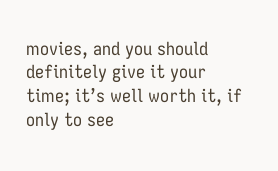movies, and you should definitely give it your time; it’s well worth it, if only to see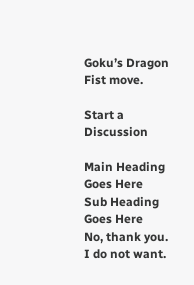Goku’s Dragon Fist move.

Start a Discussion

Main Heading Goes Here
Sub Heading Goes Here
No, thank you. I do not want.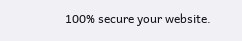100% secure your website.